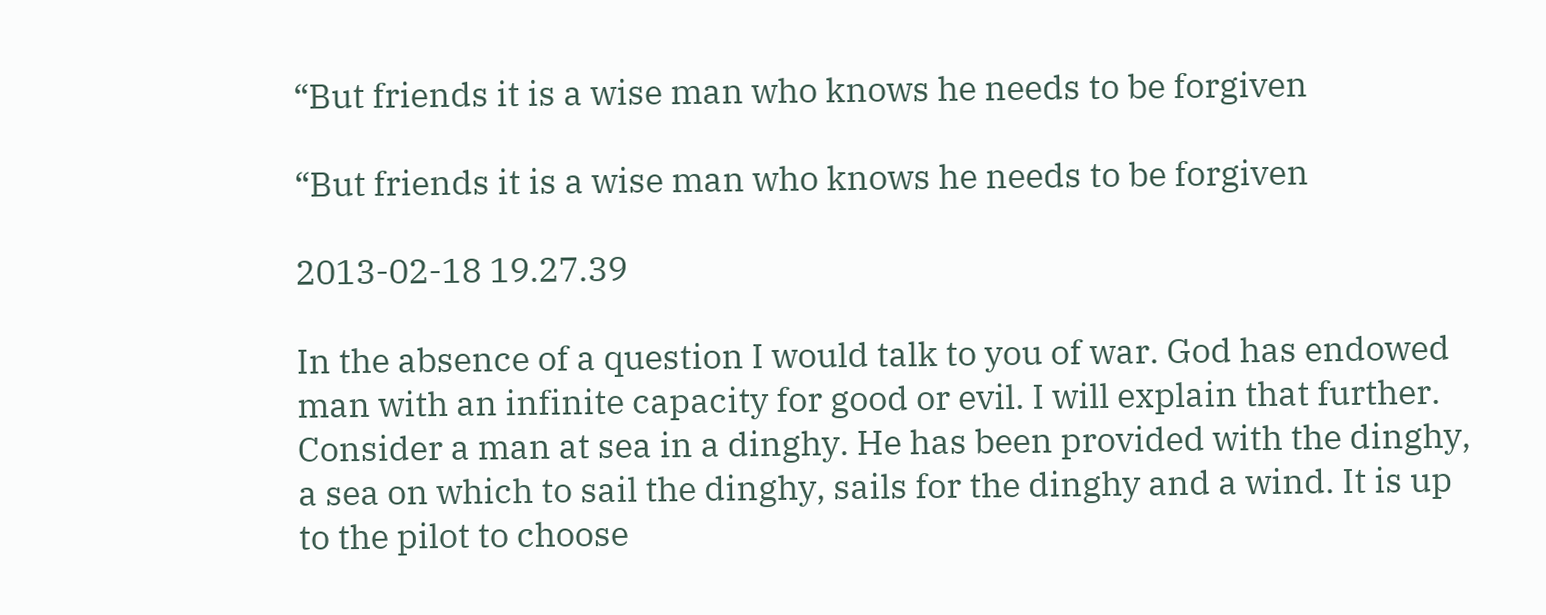“But friends it is a wise man who knows he needs to be forgiven

“But friends it is a wise man who knows he needs to be forgiven

2013-02-18 19.27.39

In the absence of a question I would talk to you of war. God has endowed man with an infinite capacity for good or evil. I will explain that further.
Consider a man at sea in a dinghy. He has been provided with the dinghy, a sea on which to sail the dinghy, sails for the dinghy and a wind. It is up to the pilot to choose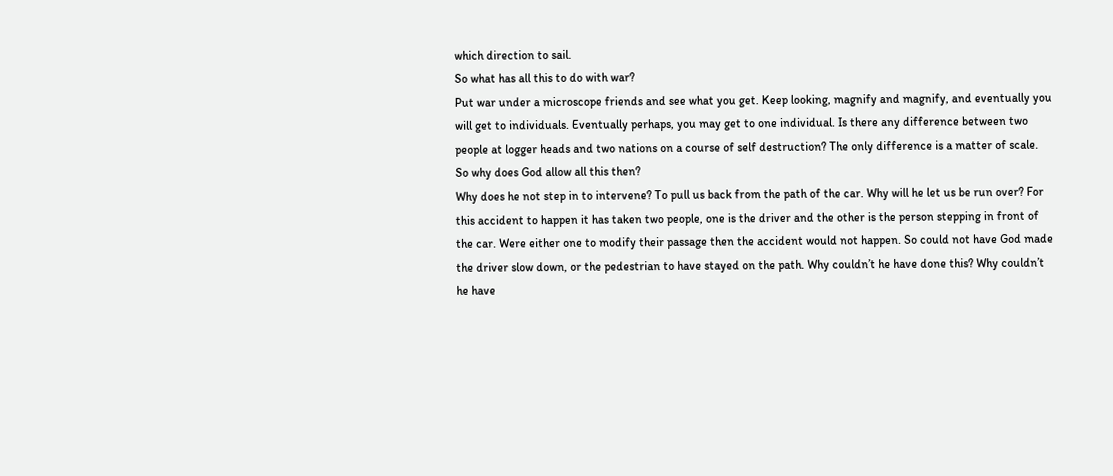which direction to sail.
So what has all this to do with war?
Put war under a microscope friends and see what you get. Keep looking, magnify and magnify, and eventually you will get to individuals. Eventually perhaps, you may get to one individual. Is there any difference between two people at logger heads and two nations on a course of self destruction? The only difference is a matter of scale.
So why does God allow all this then?
Why does he not step in to intervene? To pull us back from the path of the car. Why will he let us be run over? For this accident to happen it has taken two people, one is the driver and the other is the person stepping in front of the car. Were either one to modify their passage then the accident would not happen. So could not have God made the driver slow down, or the pedestrian to have stayed on the path. Why couldn’t he have done this? Why couldn’t he have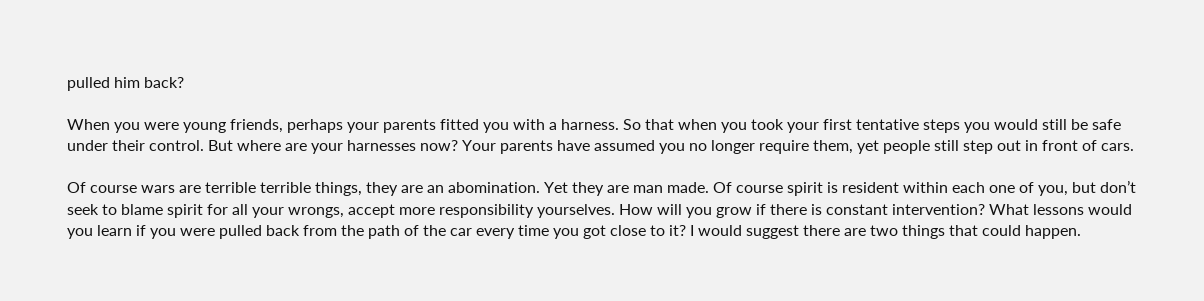pulled him back?

When you were young friends, perhaps your parents fitted you with a harness. So that when you took your first tentative steps you would still be safe under their control. But where are your harnesses now? Your parents have assumed you no longer require them, yet people still step out in front of cars.

Of course wars are terrible terrible things, they are an abomination. Yet they are man made. Of course spirit is resident within each one of you, but don’t seek to blame spirit for all your wrongs, accept more responsibility yourselves. How will you grow if there is constant intervention? What lessons would you learn if you were pulled back from the path of the car every time you got close to it? I would suggest there are two things that could happen.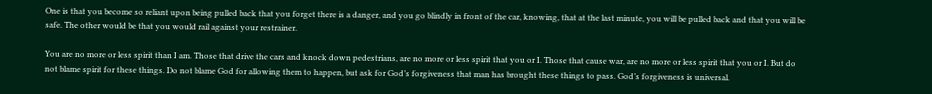One is that you become so reliant upon being pulled back that you forget there is a danger, and you go blindly in front of the car, knowing, that at the last minute, you will be pulled back and that you will be safe. The other would be that you would rail against your restrainer.

You are no more or less spirit than I am. Those that drive the cars and knock down pedestrians, are no more or less spirit that you or I. Those that cause war, are no more or less spirit that you or I. But do not blame spirit for these things. Do not blame God for allowing them to happen, but ask for God’s forgiveness that man has brought these things to pass. God’s forgiveness is universal.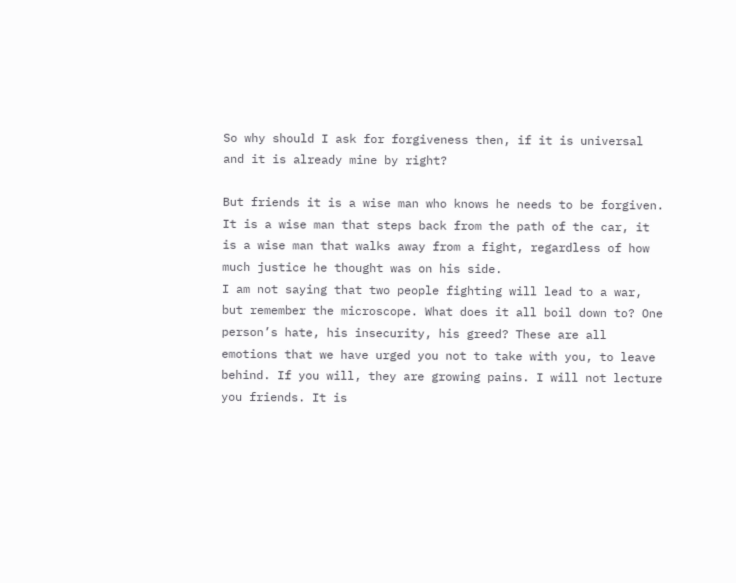So why should I ask for forgiveness then, if it is universal and it is already mine by right?

But friends it is a wise man who knows he needs to be forgiven. It is a wise man that steps back from the path of the car, it is a wise man that walks away from a fight, regardless of how much justice he thought was on his side.
I am not saying that two people fighting will lead to a war, but remember the microscope. What does it all boil down to? One person’s hate, his insecurity, his greed? These are all emotions that we have urged you not to take with you, to leave behind. If you will, they are growing pains. I will not lecture you friends. It is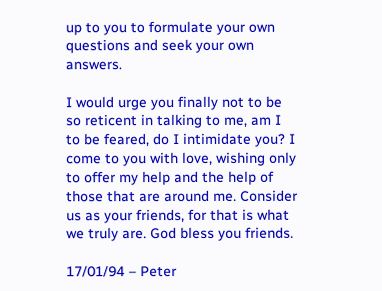up to you to formulate your own questions and seek your own answers.

I would urge you finally not to be so reticent in talking to me, am I to be feared, do I intimidate you? I come to you with love, wishing only to offer my help and the help of those that are around me. Consider us as your friends, for that is what we truly are. God bless you friends.

17/01/94 – Peter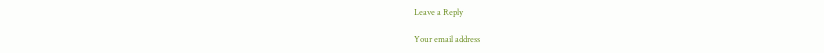Leave a Reply

Your email address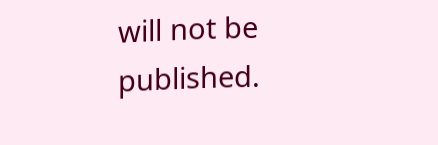will not be published.